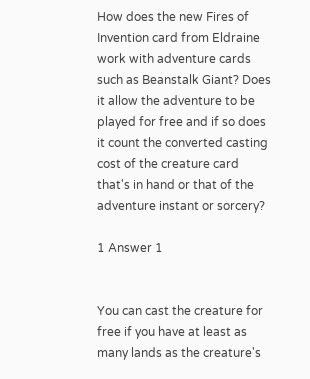How does the new Fires of Invention card from Eldraine work with adventure cards such as Beanstalk Giant? Does it allow the adventure to be played for free and if so does it count the converted casting cost of the creature card that's in hand or that of the adventure instant or sorcery?

1 Answer 1


You can cast the creature for free if you have at least as many lands as the creature's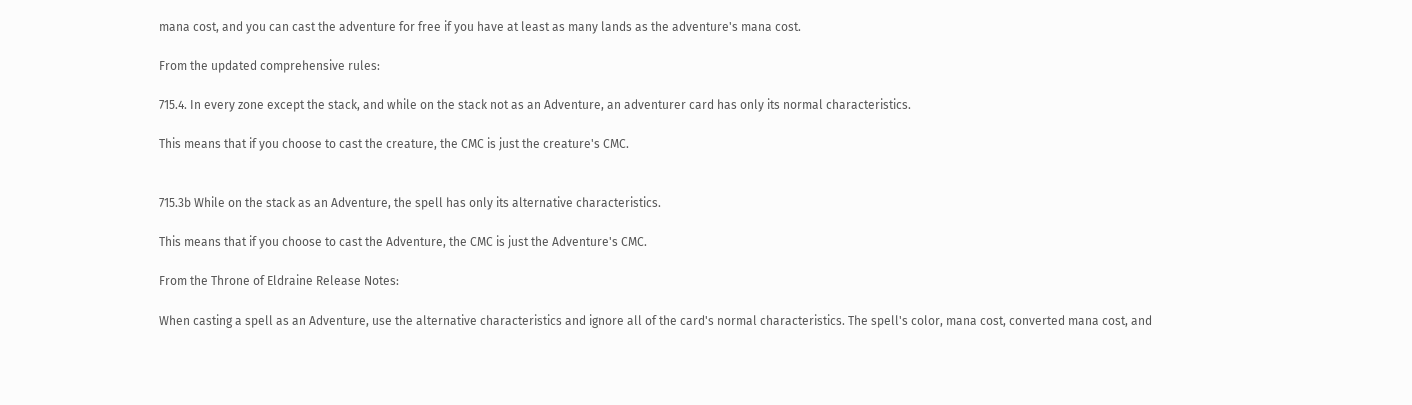mana cost, and you can cast the adventure for free if you have at least as many lands as the adventure's mana cost.

From the updated comprehensive rules:

715.4. In every zone except the stack, and while on the stack not as an Adventure, an adventurer card has only its normal characteristics.

This means that if you choose to cast the creature, the CMC is just the creature's CMC.


715.3b While on the stack as an Adventure, the spell has only its alternative characteristics.

This means that if you choose to cast the Adventure, the CMC is just the Adventure's CMC.

From the Throne of Eldraine Release Notes:

When casting a spell as an Adventure, use the alternative characteristics and ignore all of the card's normal characteristics. The spell's color, mana cost, converted mana cost, and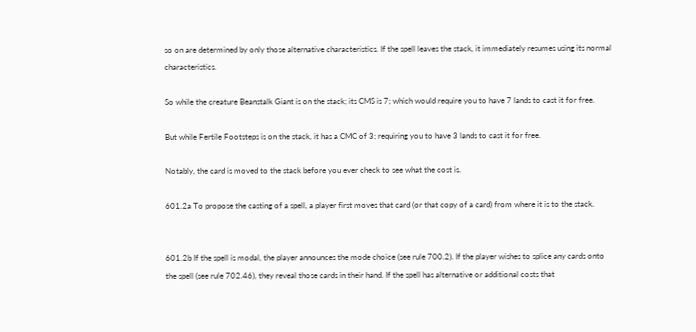so on are determined by only those alternative characteristics. If the spell leaves the stack, it immediately resumes using its normal characteristics.

So while the creature Beanstalk Giant is on the stack; its CMS is 7; which would require you to have 7 lands to cast it for free.

But while Fertile Footsteps is on the stack, it has a CMC of 3; requiring you to have 3 lands to cast it for free.

Notably, the card is moved to the stack before you ever check to see what the cost is.

601.2a To propose the casting of a spell, a player first moves that card (or that copy of a card) from where it is to the stack.


601.2b If the spell is modal, the player announces the mode choice (see rule 700.2). If the player wishes to splice any cards onto the spell (see rule 702.46), they reveal those cards in their hand. If the spell has alternative or additional costs that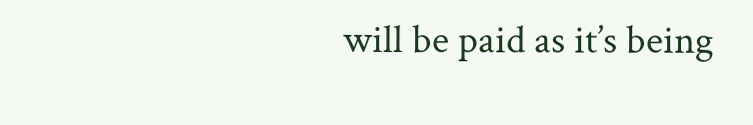will be paid as it’s being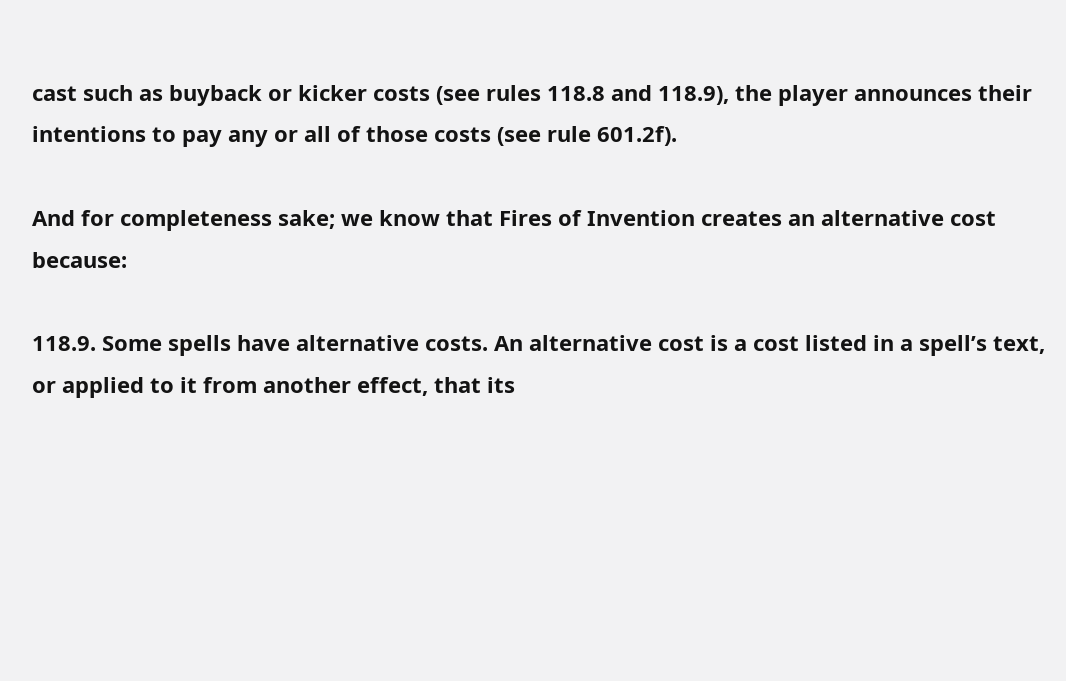cast such as buyback or kicker costs (see rules 118.8 and 118.9), the player announces their intentions to pay any or all of those costs (see rule 601.2f).

And for completeness sake; we know that Fires of Invention creates an alternative cost because:

118.9. Some spells have alternative costs. An alternative cost is a cost listed in a spell’s text, or applied to it from another effect, that its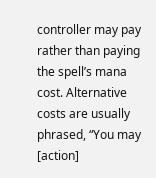controller may pay rather than paying the spell’s mana cost. Alternative costs are usually phrased, “You may [action]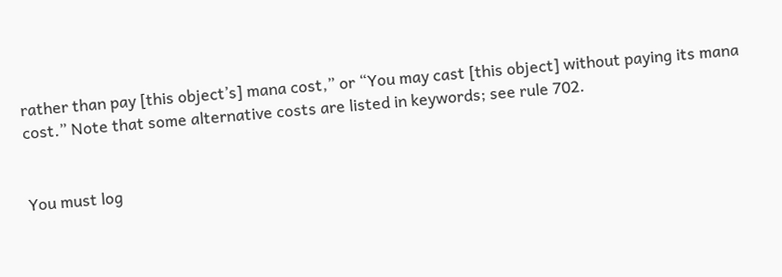rather than pay [this object’s] mana cost,” or “You may cast [this object] without paying its mana cost.” Note that some alternative costs are listed in keywords; see rule 702.


You must log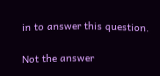in to answer this question.

Not the answer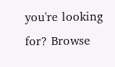you're looking for? Browse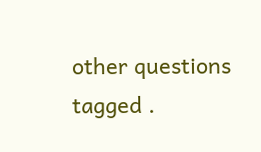other questions tagged .